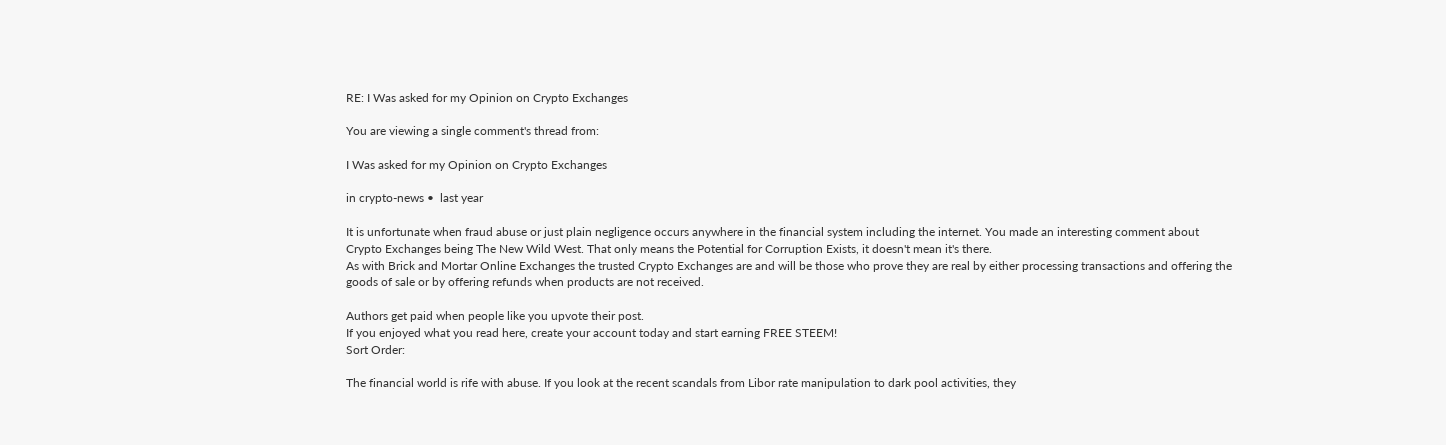RE: I Was asked for my Opinion on Crypto Exchanges

You are viewing a single comment's thread from:

I Was asked for my Opinion on Crypto Exchanges

in crypto-news •  last year

It is unfortunate when fraud abuse or just plain negligence occurs anywhere in the financial system including the internet. You made an interesting comment about Crypto Exchanges being The New Wild West. That only means the Potential for Corruption Exists, it doesn't mean it's there.
As with Brick and Mortar Online Exchanges the trusted Crypto Exchanges are and will be those who prove they are real by either processing transactions and offering the goods of sale or by offering refunds when products are not received.

Authors get paid when people like you upvote their post.
If you enjoyed what you read here, create your account today and start earning FREE STEEM!
Sort Order:

The financial world is rife with abuse. If you look at the recent scandals from Libor rate manipulation to dark pool activities, they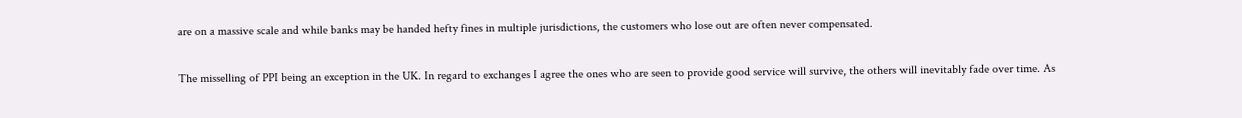are on a massive scale and while banks may be handed hefty fines in multiple jurisdictions, the customers who lose out are often never compensated.

The misselling of PPI being an exception in the UK. In regard to exchanges I agree the ones who are seen to provide good service will survive, the others will inevitably fade over time. As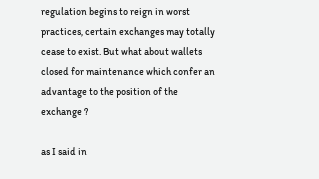regulation begins to reign in worst practices, certain exchanges may totally cease to exist. But what about wallets closed for maintenance which confer an advantage to the position of the exchange ?

as I said in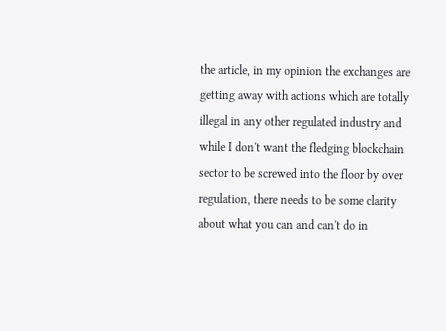the article, in my opinion the exchanges are getting away with actions which are totally illegal in any other regulated industry and while I don't want the fledging blockchain sector to be screwed into the floor by over regulation, there needs to be some clarity about what you can and can't do in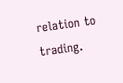relation to trading.